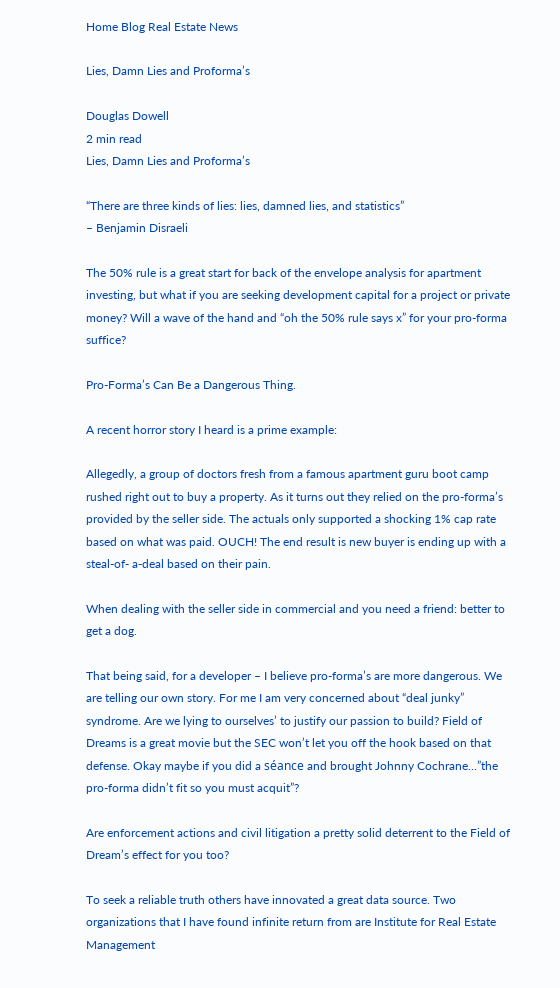Home Blog Real Estate News

Lies, Damn Lies and Proforma’s

Douglas Dowell
2 min read
Lies, Damn Lies and Proforma’s

“There are three kinds of lies: lies, damned lies, and statistics”
– Benjamin Disraeli

The 50% rule is a great start for back of the envelope analysis for apartment investing, but what if you are seeking development capital for a project or private money? Will a wave of the hand and “oh the 50% rule says x” for your pro-forma suffice?

Pro-Forma’s Can Be a Dangerous Thing.

A recent horror story I heard is a prime example:

Allegedly, a group of doctors fresh from a famous apartment guru boot camp rushed right out to buy a property. As it turns out they relied on the pro-forma’s provided by the seller side. The actuals only supported a shocking 1% cap rate based on what was paid. OUCH! The end result is new buyer is ending up with a steal-of- a-deal based on their pain.

When dealing with the seller side in commercial and you need a friend: better to get a dog.

That being said, for a developer – I believe pro-forma’s are more dangerous. We are telling our own story. For me I am very concerned about “deal junky” syndrome. Are we lying to ourselves’ to justify our passion to build? Field of Dreams is a great movie but the SEC won’t let you off the hook based on that defense. Okay maybe if you did a séance and brought Johnny Cochrane…”the pro-forma didn’t fit so you must acquit”?

Are enforcement actions and civil litigation a pretty solid deterrent to the Field of Dream’s effect for you too?

To seek a reliable truth others have innovated a great data source. Two organizations that I have found infinite return from are Institute for Real Estate Management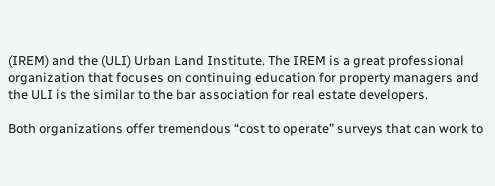(IREM) and the (ULI) Urban Land Institute. The IREM is a great professional organization that focuses on continuing education for property managers and the ULI is the similar to the bar association for real estate developers.

Both organizations offer tremendous “cost to operate” surveys that can work to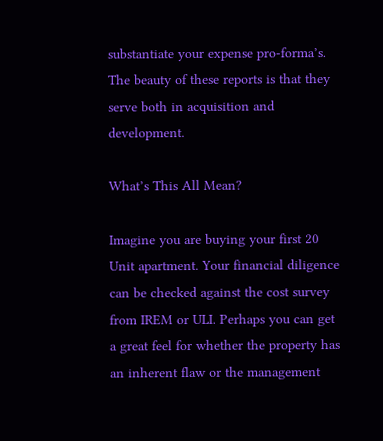substantiate your expense pro-forma’s. The beauty of these reports is that they serve both in acquisition and development.

What’s This All Mean?

Imagine you are buying your first 20 Unit apartment. Your financial diligence can be checked against the cost survey from IREM or ULI. Perhaps you can get a great feel for whether the property has an inherent flaw or the management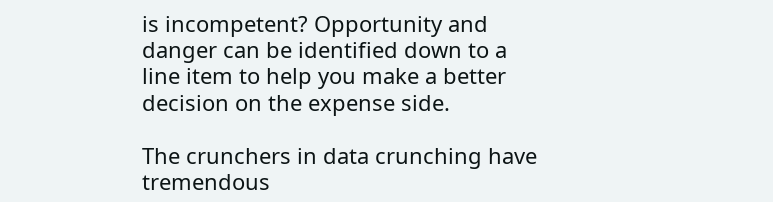is incompetent? Opportunity and danger can be identified down to a line item to help you make a better decision on the expense side.

The crunchers in data crunching have tremendous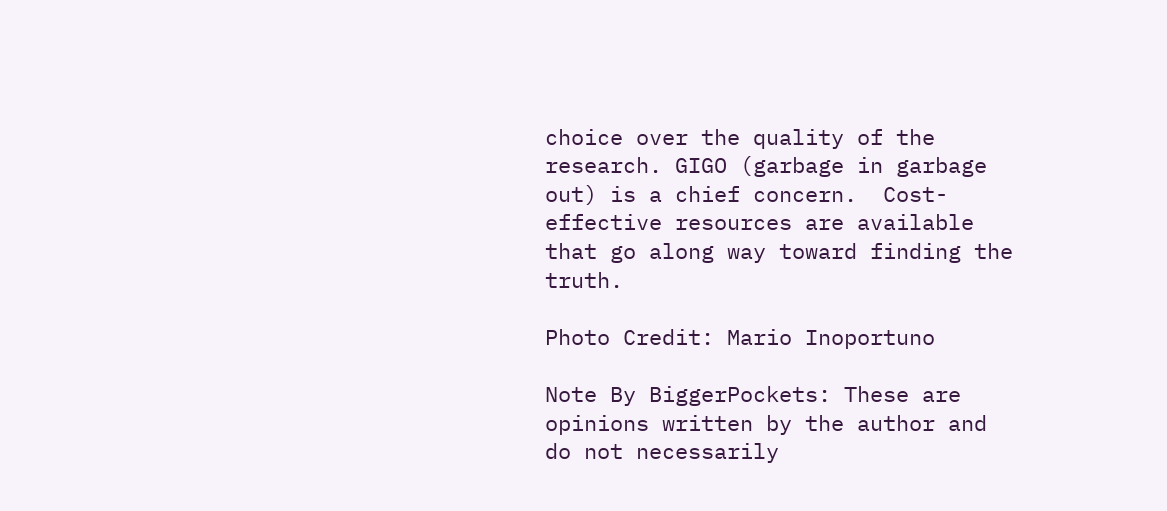choice over the quality of the research. GIGO (garbage in garbage out) is a chief concern.  Cost-effective resources are available that go along way toward finding the truth.

Photo Credit: Mario Inoportuno

Note By BiggerPockets: These are opinions written by the author and do not necessarily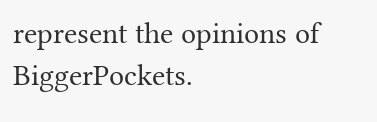represent the opinions of BiggerPockets.